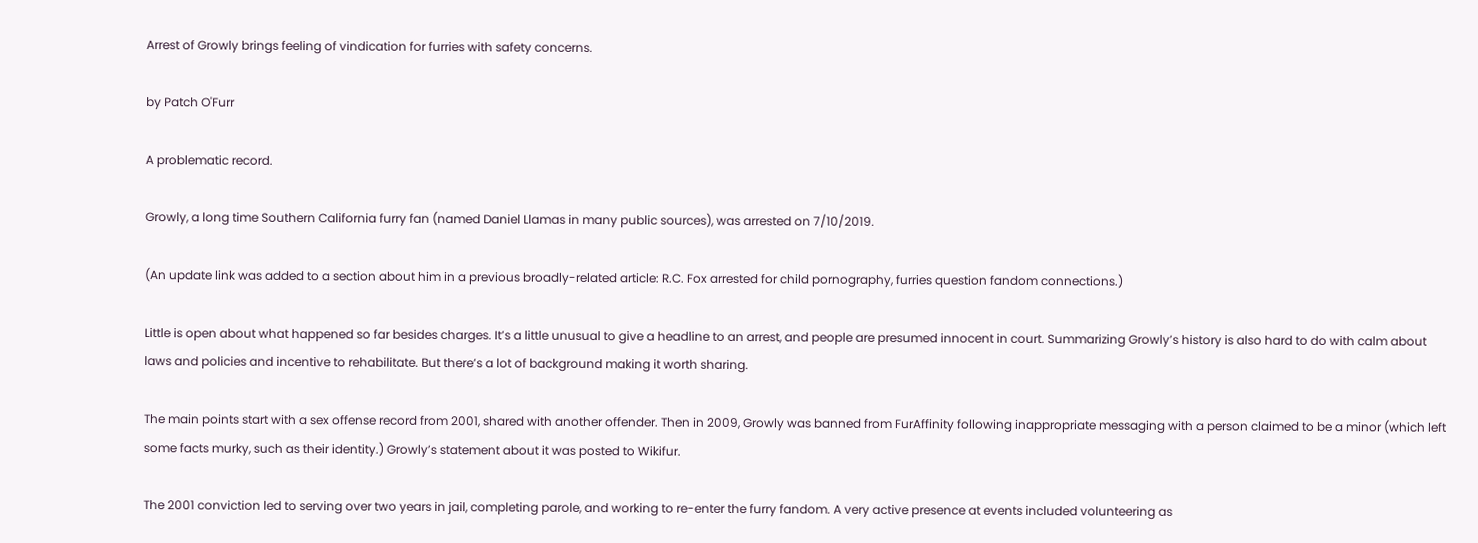Arrest of Growly brings feeling of vindication for furries with safety concerns.

by Patch O'Furr

A problematic record.

Growly, a long time Southern California furry fan (named Daniel Llamas in many public sources), was arrested on 7/10/2019.

(An update link was added to a section about him in a previous broadly-related article: R.C. Fox arrested for child pornography, furries question fandom connections.)

Little is open about what happened so far besides charges. It’s a little unusual to give a headline to an arrest, and people are presumed innocent in court. Summarizing Growly’s history is also hard to do with calm about laws and policies and incentive to rehabilitate. But there’s a lot of background making it worth sharing.

The main points start with a sex offense record from 2001, shared with another offender. Then in 2009, Growly was banned from FurAffinity following inappropriate messaging with a person claimed to be a minor (which left some facts murky, such as their identity.) Growly’s statement about it was posted to Wikifur.

The 2001 conviction led to serving over two years in jail, completing parole, and working to re-enter the furry fandom. A very active presence at events included volunteering as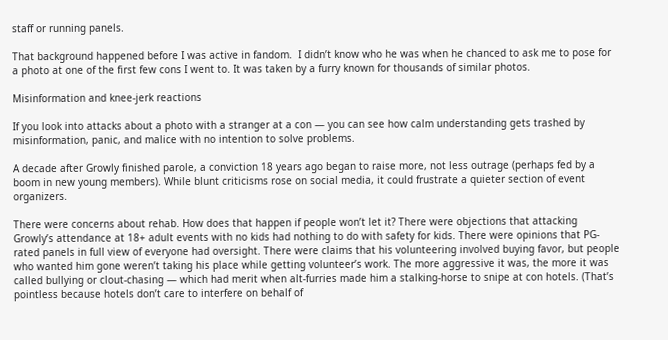staff or running panels.

That background happened before I was active in fandom.  I didn’t know who he was when he chanced to ask me to pose for a photo at one of the first few cons I went to. It was taken by a furry known for thousands of similar photos.

Misinformation and knee-jerk reactions

If you look into attacks about a photo with a stranger at a con — you can see how calm understanding gets trashed by misinformation, panic, and malice with no intention to solve problems.

A decade after Growly finished parole, a conviction 18 years ago began to raise more, not less outrage (perhaps fed by a boom in new young members). While blunt criticisms rose on social media, it could frustrate a quieter section of event organizers.

There were concerns about rehab. How does that happen if people won’t let it? There were objections that attacking Growly’s attendance at 18+ adult events with no kids had nothing to do with safety for kids. There were opinions that PG-rated panels in full view of everyone had oversight. There were claims that his volunteering involved buying favor, but people who wanted him gone weren’t taking his place while getting volunteer’s work. The more aggressive it was, the more it was called bullying or clout-chasing — which had merit when alt-furries made him a stalking-horse to snipe at con hotels. (That’s pointless because hotels don’t care to interfere on behalf of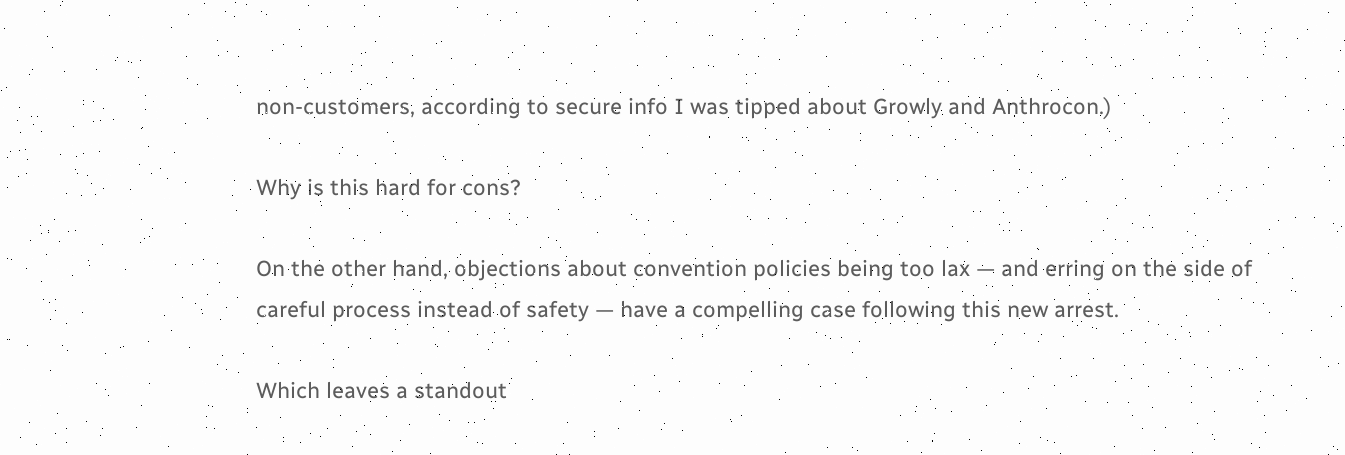non-customers, according to secure info I was tipped about Growly and Anthrocon.)

Why is this hard for cons?

On the other hand, objections about convention policies being too lax — and erring on the side of careful process instead of safety — have a compelling case following this new arrest.

Which leaves a standout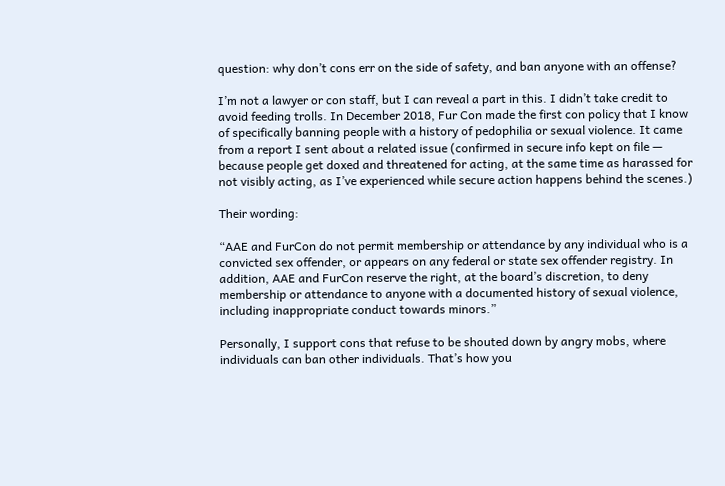question: why don’t cons err on the side of safety, and ban anyone with an offense?

I’m not a lawyer or con staff, but I can reveal a part in this. I didn’t take credit to avoid feeding trolls. In December 2018, Fur Con made the first con policy that I know of specifically banning people with a history of pedophilia or sexual violence. It came from a report I sent about a related issue (confirmed in secure info kept on file — because people get doxed and threatened for acting, at the same time as harassed for not visibly acting, as I’ve experienced while secure action happens behind the scenes.)

Their wording:

“AAE and FurCon do not permit membership or attendance by any individual who is a convicted sex offender, or appears on any federal or state sex offender registry. In addition, AAE and FurCon reserve the right, at the board’s discretion, to deny membership or attendance to anyone with a documented history of sexual violence, including inappropriate conduct towards minors.”

Personally, I support cons that refuse to be shouted down by angry mobs, where individuals can ban other individuals. That’s how you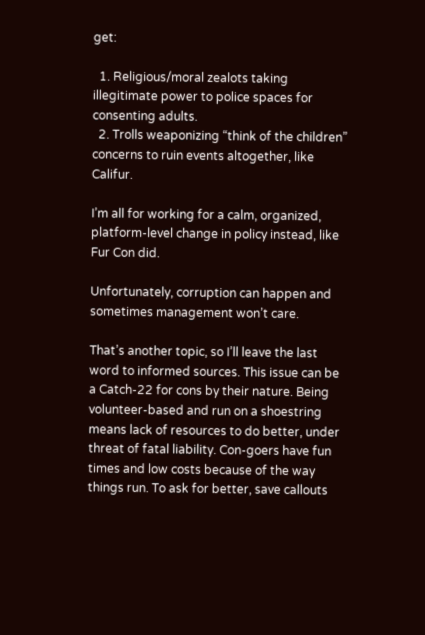get:

  1. Religious/moral zealots taking illegitimate power to police spaces for consenting adults.
  2. Trolls weaponizing “think of the children” concerns to ruin events altogether, like Califur.

I’m all for working for a calm, organized, platform-level change in policy instead, like Fur Con did.

Unfortunately, corruption can happen and sometimes management won’t care.

That’s another topic, so I’ll leave the last word to informed sources. This issue can be a Catch-22 for cons by their nature. Being volunteer-based and run on a shoestring means lack of resources to do better, under threat of fatal liability. Con-goers have fun times and low costs because of the way things run. To ask for better, save callouts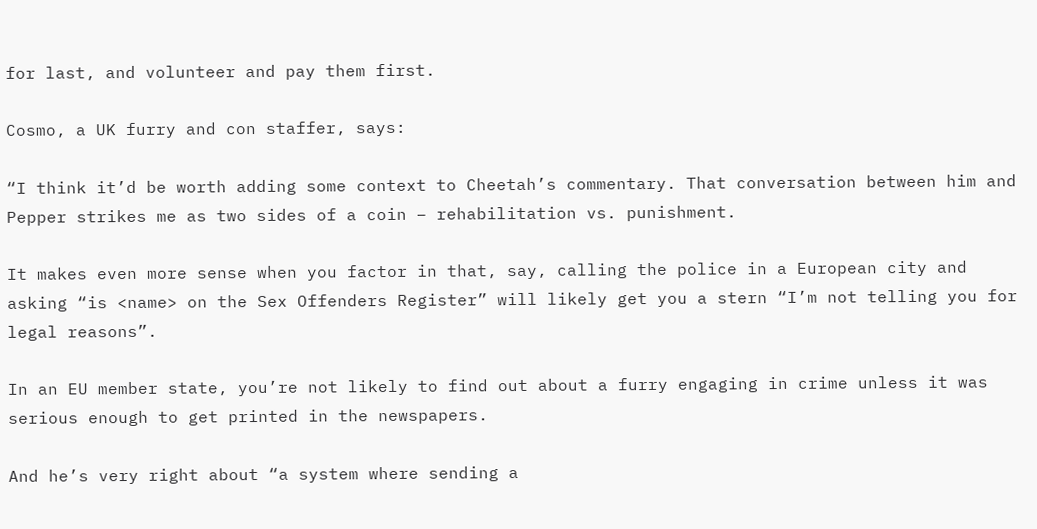for last, and volunteer and pay them first.

Cosmo, a UK furry and con staffer, says:

“I think it’d be worth adding some context to Cheetah’s commentary. That conversation between him and Pepper strikes me as two sides of a coin – rehabilitation vs. punishment.

It makes even more sense when you factor in that, say, calling the police in a European city and asking “is <name> on the Sex Offenders Register” will likely get you a stern “I’m not telling you for legal reasons”.

In an EU member state, you’re not likely to find out about a furry engaging in crime unless it was serious enough to get printed in the newspapers.

And he’s very right about “a system where sending a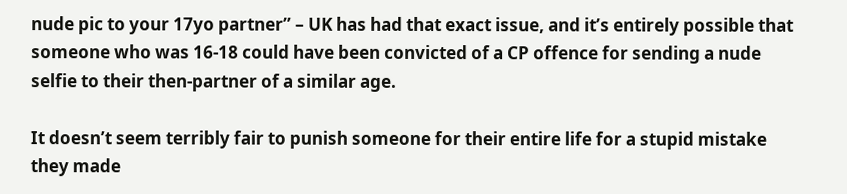nude pic to your 17yo partner” – UK has had that exact issue, and it’s entirely possible that someone who was 16-18 could have been convicted of a CP offence for sending a nude selfie to their then-partner of a similar age.

It doesn’t seem terribly fair to punish someone for their entire life for a stupid mistake they made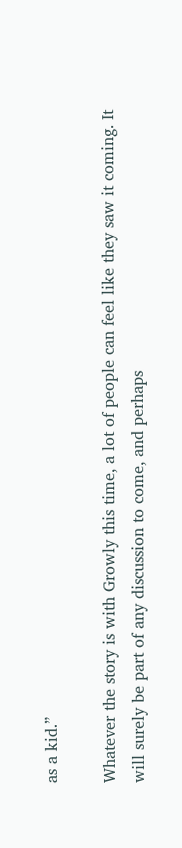as a kid.”

Whatever the story is with Growly this time, a lot of people can feel like they saw it coming. It will surely be part of any discussion to come, and perhaps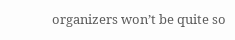organizers won’t be quite so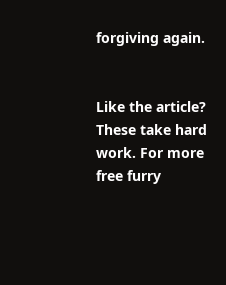forgiving again.


Like the article? These take hard work. For more free furry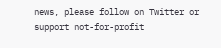news, please follow on Twitter or support not-for-profit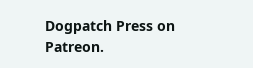Dogpatch Press on Patreon.